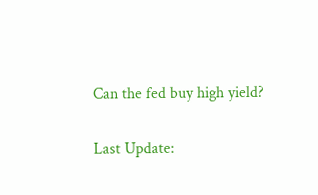Can the fed buy high yield?

Last Update: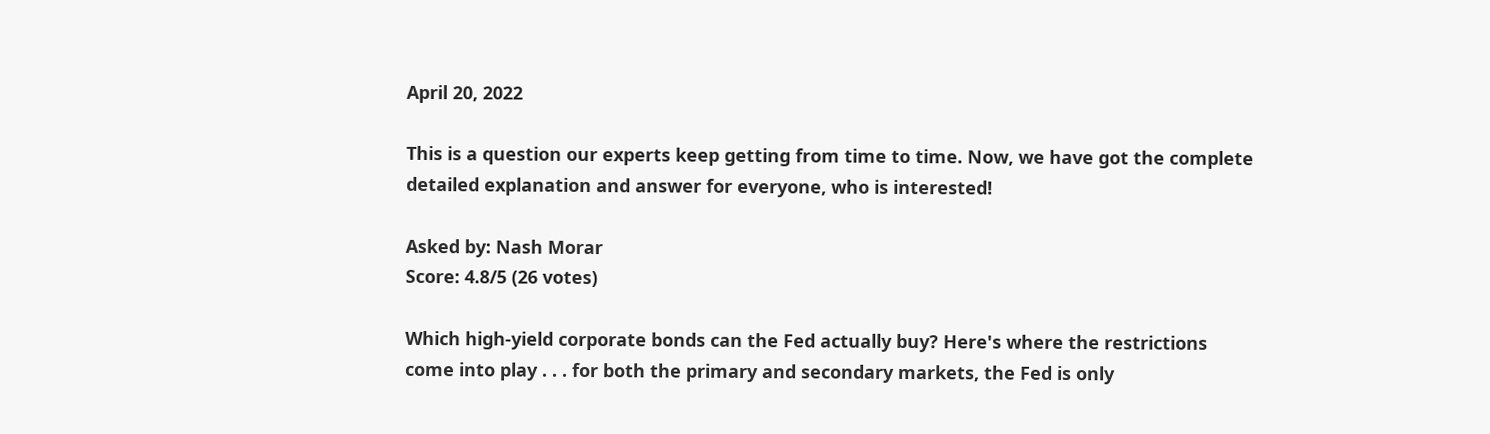April 20, 2022

This is a question our experts keep getting from time to time. Now, we have got the complete detailed explanation and answer for everyone, who is interested!

Asked by: Nash Morar
Score: 4.8/5 (26 votes)

Which high-yield corporate bonds can the Fed actually buy? Here's where the restrictions come into play . . . for both the primary and secondary markets, the Fed is only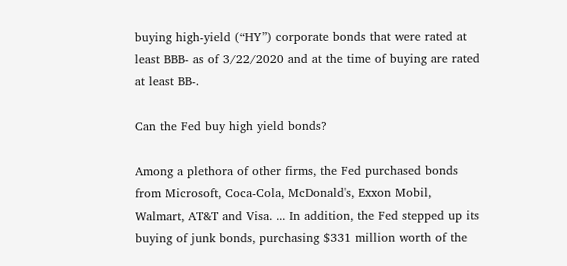buying high-yield (“HY”) corporate bonds that were rated at least BBB- as of 3/22/2020 and at the time of buying are rated at least BB-.

Can the Fed buy high yield bonds?

Among a plethora of other firms, the Fed purchased bonds from Microsoft, Coca-Cola, McDonald's, Exxon Mobil, Walmart, AT&T and Visa. ... In addition, the Fed stepped up its buying of junk bonds, purchasing $331 million worth of the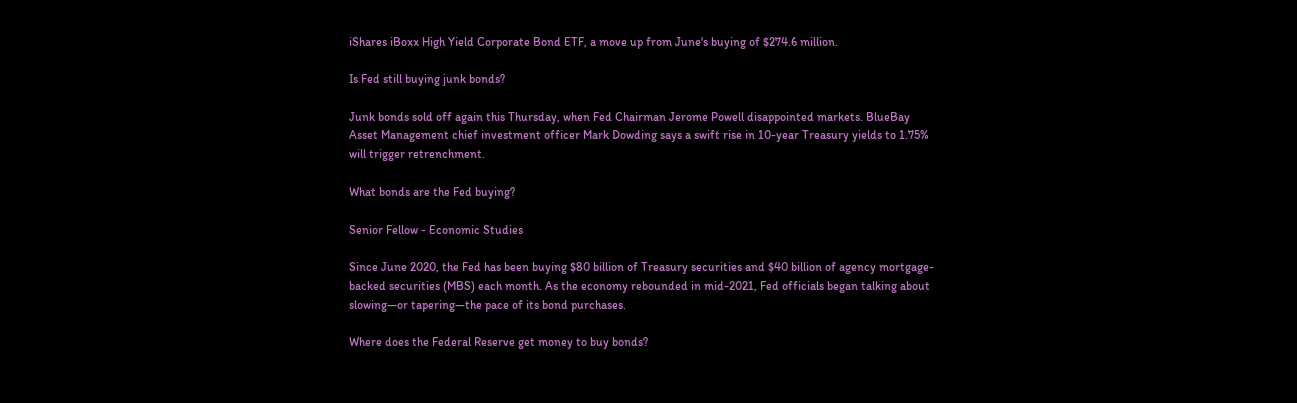iShares iBoxx High Yield Corporate Bond ETF, a move up from June's buying of $274.6 million.

Is Fed still buying junk bonds?

Junk bonds sold off again this Thursday, when Fed Chairman Jerome Powell disappointed markets. BlueBay Asset Management chief investment officer Mark Dowding says a swift rise in 10-year Treasury yields to 1.75% will trigger retrenchment.

What bonds are the Fed buying?

Senior Fellow - Economic Studies

Since June 2020, the Fed has been buying $80 billion of Treasury securities and $40 billion of agency mortgage-backed securities (MBS) each month. As the economy rebounded in mid-2021, Fed officials began talking about slowing—or tapering—the pace of its bond purchases.

Where does the Federal Reserve get money to buy bonds?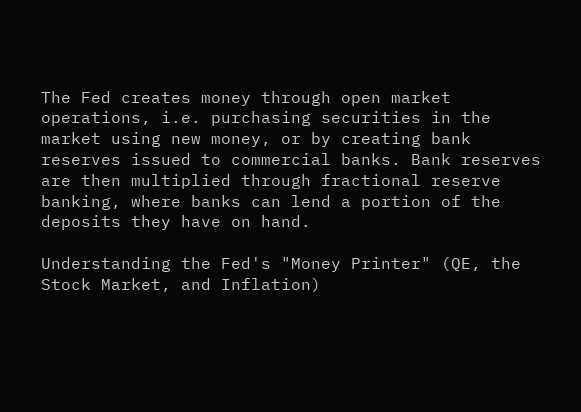The Fed creates money through open market operations, i.e. purchasing securities in the market using new money, or by creating bank reserves issued to commercial banks. Bank reserves are then multiplied through fractional reserve banking, where banks can lend a portion of the deposits they have on hand.

Understanding the Fed's "Money Printer" (QE, the Stock Market, and Inflation)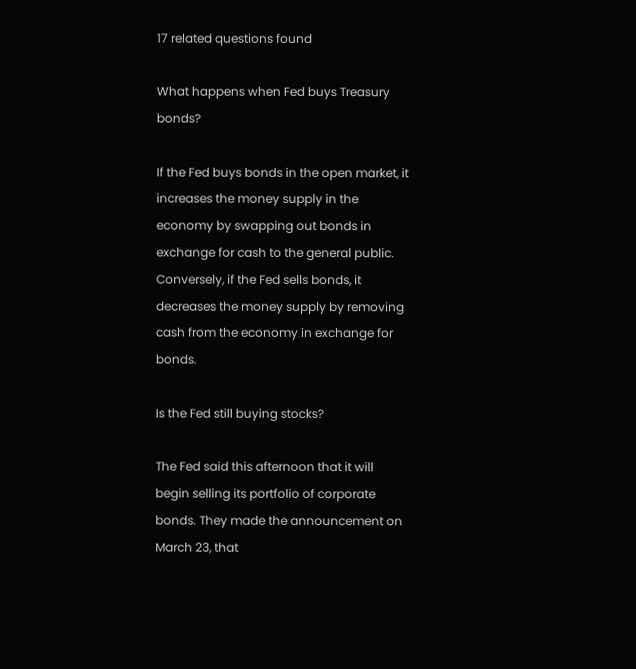17 related questions found

What happens when Fed buys Treasury bonds?

If the Fed buys bonds in the open market, it increases the money supply in the economy by swapping out bonds in exchange for cash to the general public. Conversely, if the Fed sells bonds, it decreases the money supply by removing cash from the economy in exchange for bonds.

Is the Fed still buying stocks?

The Fed said this afternoon that it will begin selling its portfolio of corporate bonds. They made the announcement on March 23, that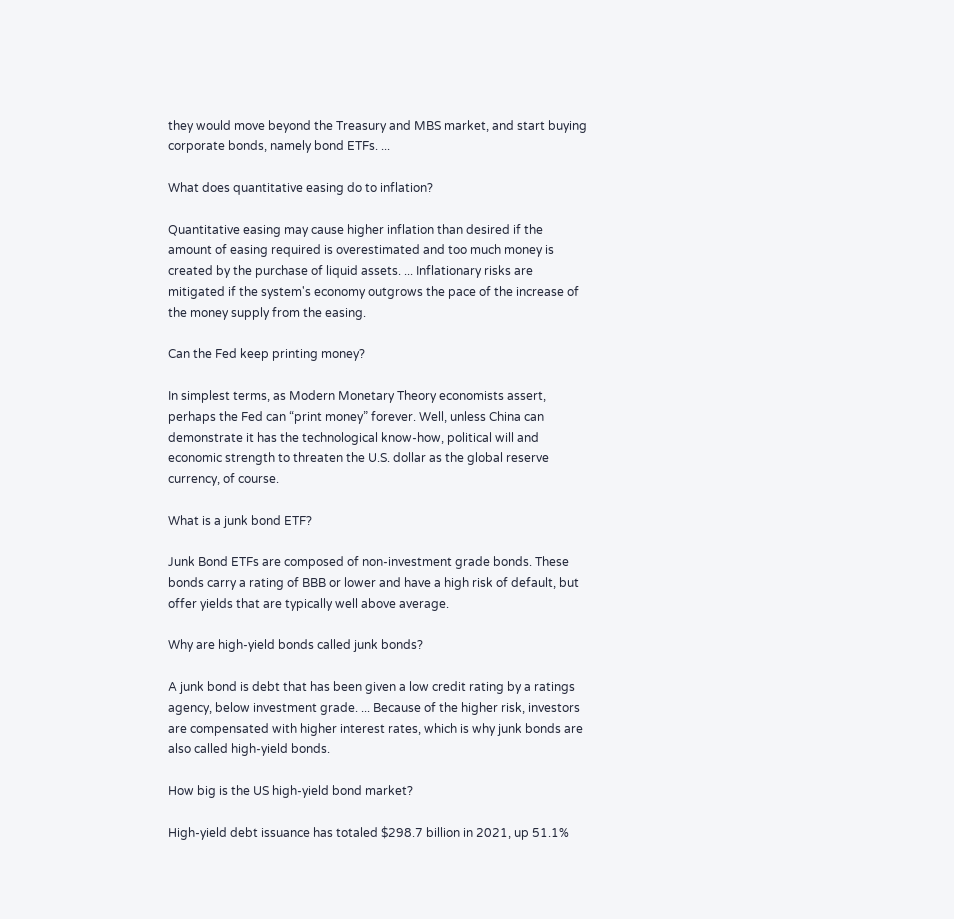they would move beyond the Treasury and MBS market, and start buying corporate bonds, namely bond ETFs. ...

What does quantitative easing do to inflation?

Quantitative easing may cause higher inflation than desired if the amount of easing required is overestimated and too much money is created by the purchase of liquid assets. ... Inflationary risks are mitigated if the system's economy outgrows the pace of the increase of the money supply from the easing.

Can the Fed keep printing money?

In simplest terms, as Modern Monetary Theory economists assert, perhaps the Fed can “print money” forever. Well, unless China can demonstrate it has the technological know-how, political will and economic strength to threaten the U.S. dollar as the global reserve currency, of course.

What is a junk bond ETF?

Junk Bond ETFs are composed of non-investment grade bonds. These bonds carry a rating of BBB or lower and have a high risk of default, but offer yields that are typically well above average.

Why are high-yield bonds called junk bonds?

A junk bond is debt that has been given a low credit rating by a ratings agency, below investment grade. ... Because of the higher risk, investors are compensated with higher interest rates, which is why junk bonds are also called high-yield bonds.

How big is the US high-yield bond market?

High-yield debt issuance has totaled $298.7 billion in 2021, up 51.1%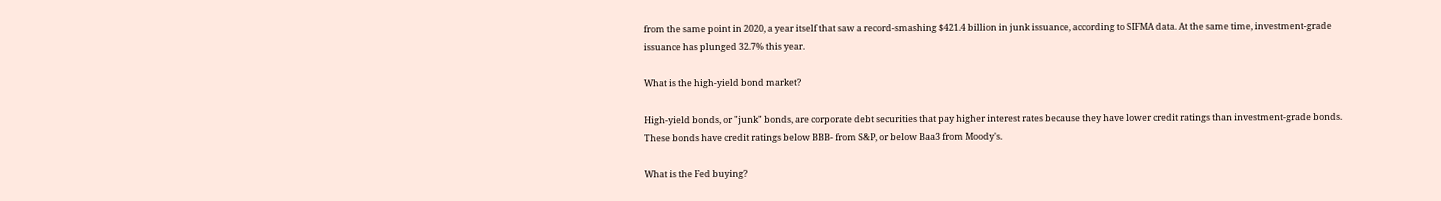from the same point in 2020, a year itself that saw a record-smashing $421.4 billion in junk issuance, according to SIFMA data. At the same time, investment-grade issuance has plunged 32.7% this year.

What is the high-yield bond market?

High-yield bonds, or "junk" bonds, are corporate debt securities that pay higher interest rates because they have lower credit ratings than investment-grade bonds. These bonds have credit ratings below BBB- from S&P, or below Baa3 from Moody's.

What is the Fed buying?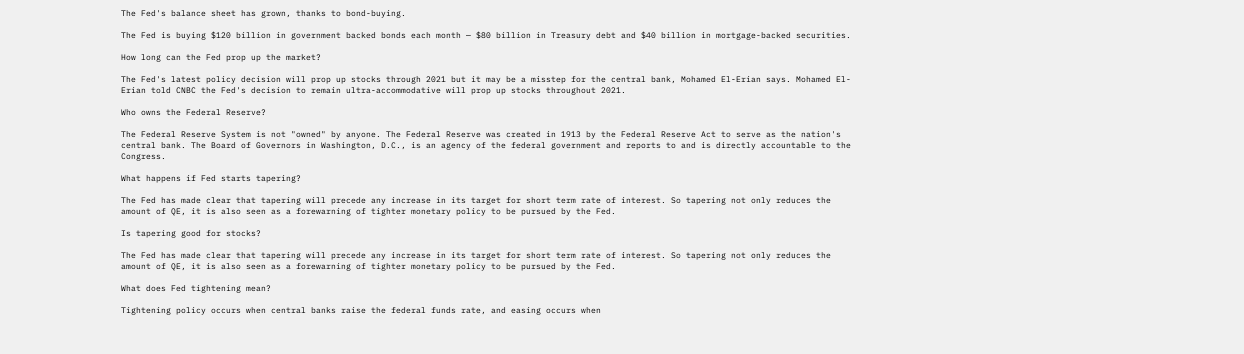The Fed's balance sheet has grown, thanks to bond-buying.

The Fed is buying $120 billion in government backed bonds each month — $80 billion in Treasury debt and $40 billion in mortgage-backed securities.

How long can the Fed prop up the market?

The Fed's latest policy decision will prop up stocks through 2021 but it may be a misstep for the central bank, Mohamed El-Erian says. Mohamed El-Erian told CNBC the Fed's decision to remain ultra-accommodative will prop up stocks throughout 2021.

Who owns the Federal Reserve?

The Federal Reserve System is not "owned" by anyone. The Federal Reserve was created in 1913 by the Federal Reserve Act to serve as the nation's central bank. The Board of Governors in Washington, D.C., is an agency of the federal government and reports to and is directly accountable to the Congress.

What happens if Fed starts tapering?

The Fed has made clear that tapering will precede any increase in its target for short term rate of interest. So tapering not only reduces the amount of QE, it is also seen as a forewarning of tighter monetary policy to be pursued by the Fed.

Is tapering good for stocks?

The Fed has made clear that tapering will precede any increase in its target for short term rate of interest. So tapering not only reduces the amount of QE, it is also seen as a forewarning of tighter monetary policy to be pursued by the Fed.

What does Fed tightening mean?

Tightening policy occurs when central banks raise the federal funds rate, and easing occurs when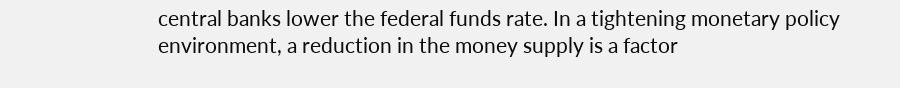central banks lower the federal funds rate. In a tightening monetary policy environment, a reduction in the money supply is a factor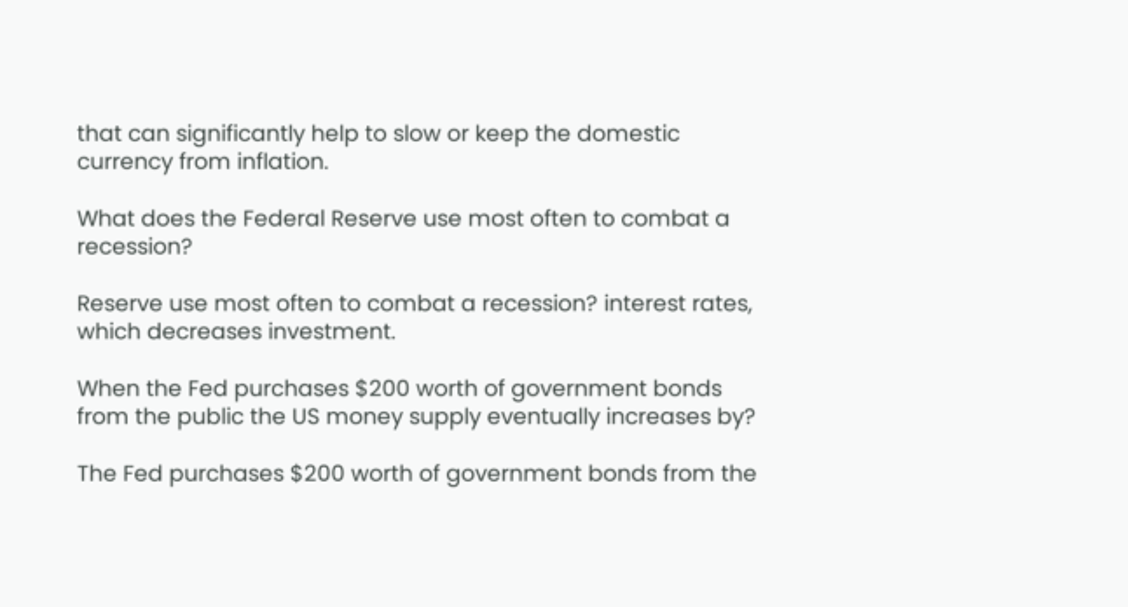that can significantly help to slow or keep the domestic currency from inflation.

What does the Federal Reserve use most often to combat a recession?

Reserve use most often to combat a recession? interest rates, which decreases investment.

When the Fed purchases $200 worth of government bonds from the public the US money supply eventually increases by?

The Fed purchases $200 worth of government bonds from the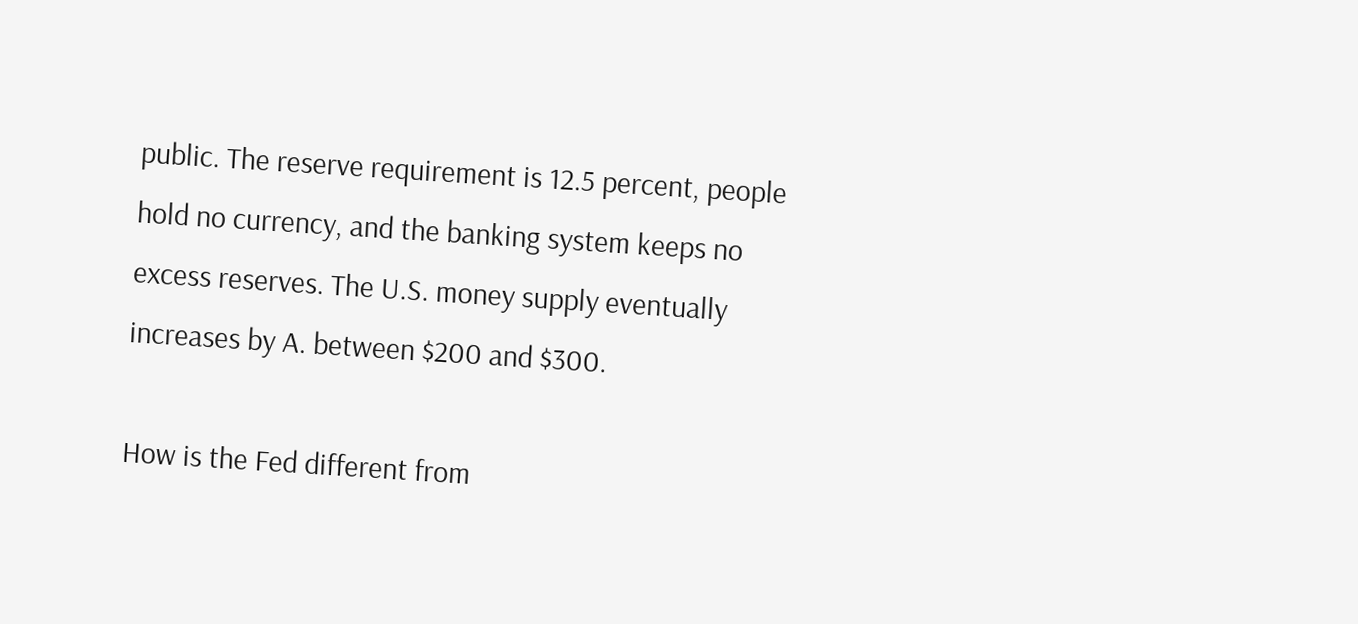public. The reserve requirement is 12.5 percent, people hold no currency, and the banking system keeps no excess reserves. The U.S. money supply eventually increases by A. between $200 and $300.

How is the Fed different from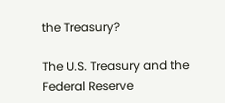the Treasury?

The U.S. Treasury and the Federal Reserve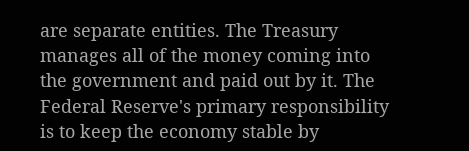are separate entities. The Treasury manages all of the money coming into the government and paid out by it. The Federal Reserve's primary responsibility is to keep the economy stable by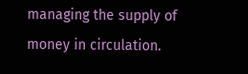managing the supply of money in circulation.